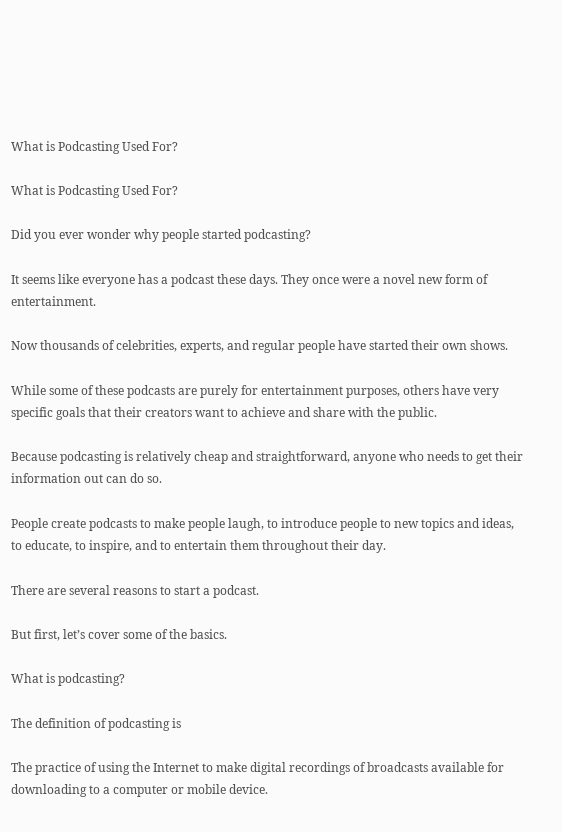What is Podcasting Used For?

What is Podcasting Used For?

Did you ever wonder why people started podcasting?

It seems like everyone has a podcast these days. They once were a novel new form of entertainment.

Now thousands of celebrities, experts, and regular people have started their own shows.

While some of these podcasts are purely for entertainment purposes, others have very specific goals that their creators want to achieve and share with the public.

Because podcasting is relatively cheap and straightforward, anyone who needs to get their information out can do so.

People create podcasts to make people laugh, to introduce people to new topics and ideas, to educate, to inspire, and to entertain them throughout their day.

There are several reasons to start a podcast.

But first, let’s cover some of the basics.

What is podcasting?

The definition of podcasting is

The practice of using the Internet to make digital recordings of broadcasts available for downloading to a computer or mobile device.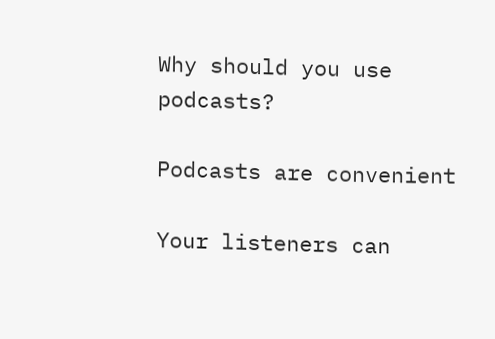Why should you use podcasts?

Podcasts are convenient

Your listeners can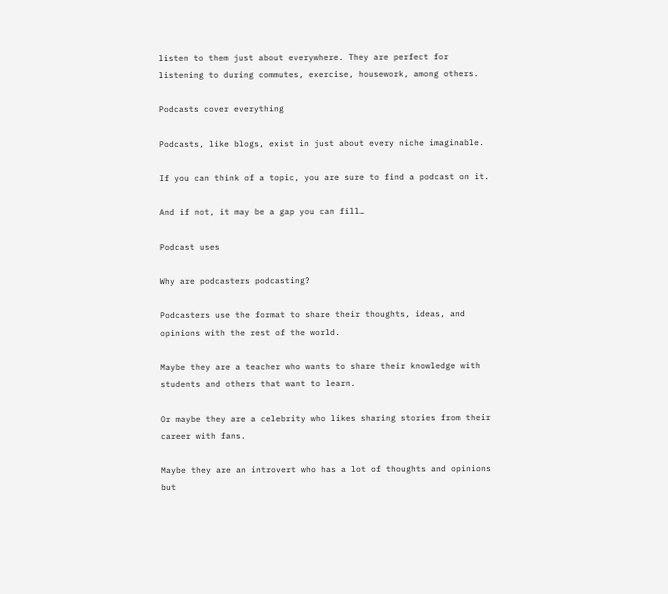listen to them just about everywhere. They are perfect for listening to during commutes, exercise, housework, among others.

Podcasts cover everything

Podcasts, like blogs, exist in just about every niche imaginable.

If you can think of a topic, you are sure to find a podcast on it.

And if not, it may be a gap you can fill…

Podcast uses

Why are podcasters podcasting?

Podcasters use the format to share their thoughts, ideas, and opinions with the rest of the world.

Maybe they are a teacher who wants to share their knowledge with students and others that want to learn.

Or maybe they are a celebrity who likes sharing stories from their career with fans.

Maybe they are an introvert who has a lot of thoughts and opinions but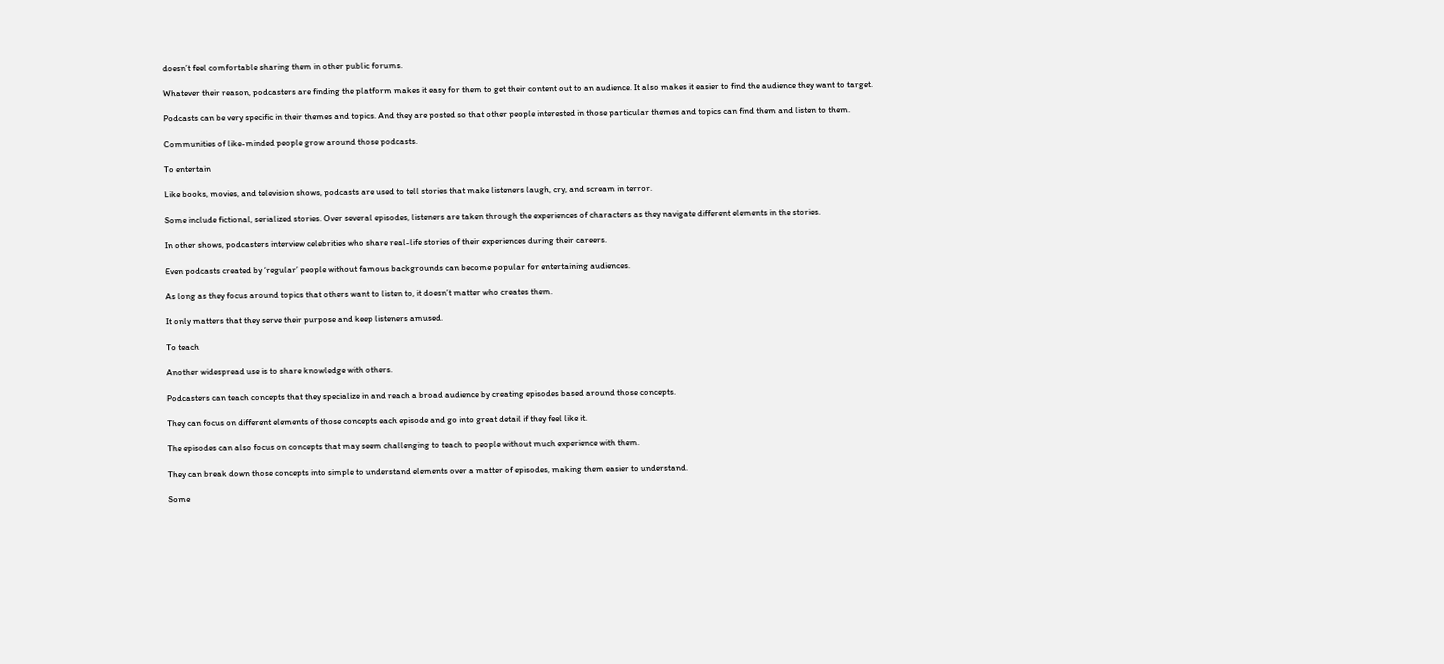doesn’t feel comfortable sharing them in other public forums.

Whatever their reason, podcasters are finding the platform makes it easy for them to get their content out to an audience. It also makes it easier to find the audience they want to target.

Podcasts can be very specific in their themes and topics. And they are posted so that other people interested in those particular themes and topics can find them and listen to them.

Communities of like-minded people grow around those podcasts.

To entertain

Like books, movies, and television shows, podcasts are used to tell stories that make listeners laugh, cry, and scream in terror.

Some include fictional, serialized stories. Over several episodes, listeners are taken through the experiences of characters as they navigate different elements in the stories.

In other shows, podcasters interview celebrities who share real-life stories of their experiences during their careers.

Even podcasts created by ‘regular’ people without famous backgrounds can become popular for entertaining audiences.

As long as they focus around topics that others want to listen to, it doesn’t matter who creates them.

It only matters that they serve their purpose and keep listeners amused.

To teach

Another widespread use is to share knowledge with others.

Podcasters can teach concepts that they specialize in and reach a broad audience by creating episodes based around those concepts.

They can focus on different elements of those concepts each episode and go into great detail if they feel like it.

The episodes can also focus on concepts that may seem challenging to teach to people without much experience with them.

They can break down those concepts into simple to understand elements over a matter of episodes, making them easier to understand.

Some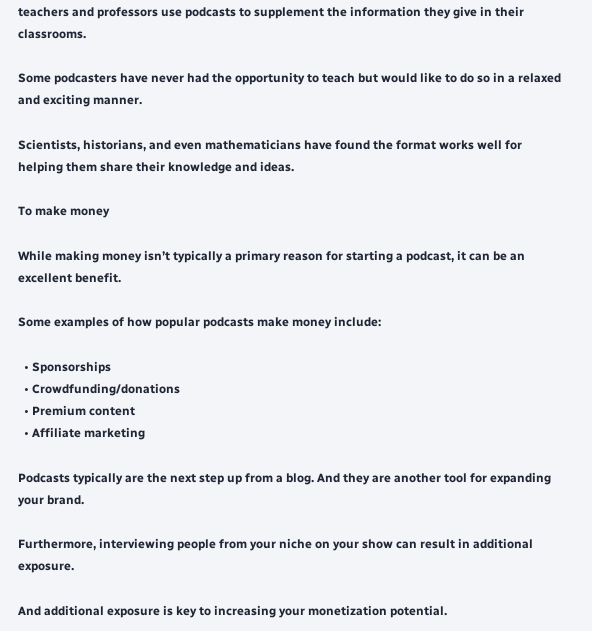teachers and professors use podcasts to supplement the information they give in their classrooms.

Some podcasters have never had the opportunity to teach but would like to do so in a relaxed and exciting manner.

Scientists, historians, and even mathematicians have found the format works well for helping them share their knowledge and ideas.

To make money

While making money isn’t typically a primary reason for starting a podcast, it can be an excellent benefit.

Some examples of how popular podcasts make money include:

  • Sponsorships
  • Crowdfunding/donations
  • Premium content
  • Affiliate marketing

Podcasts typically are the next step up from a blog. And they are another tool for expanding your brand.

Furthermore, interviewing people from your niche on your show can result in additional exposure.

And additional exposure is key to increasing your monetization potential.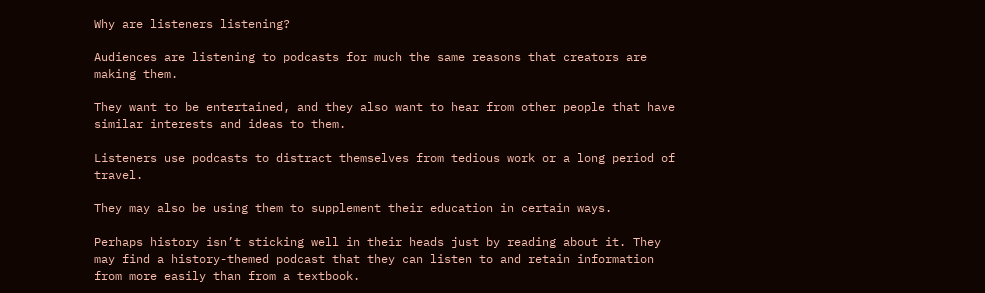Why are listeners listening?

Audiences are listening to podcasts for much the same reasons that creators are making them.

They want to be entertained, and they also want to hear from other people that have similar interests and ideas to them.

Listeners use podcasts to distract themselves from tedious work or a long period of travel.

They may also be using them to supplement their education in certain ways.

Perhaps history isn’t sticking well in their heads just by reading about it. They may find a history-themed podcast that they can listen to and retain information from more easily than from a textbook.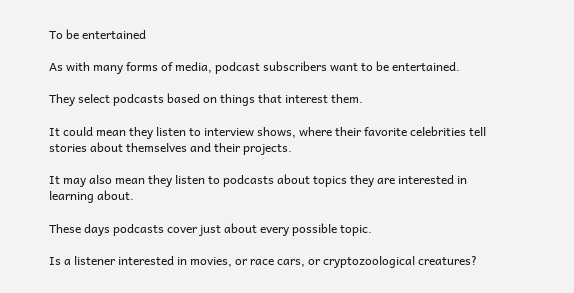To be entertained

As with many forms of media, podcast subscribers want to be entertained.

They select podcasts based on things that interest them.

It could mean they listen to interview shows, where their favorite celebrities tell stories about themselves and their projects.

It may also mean they listen to podcasts about topics they are interested in learning about.

These days podcasts cover just about every possible topic.

Is a listener interested in movies, or race cars, or cryptozoological creatures?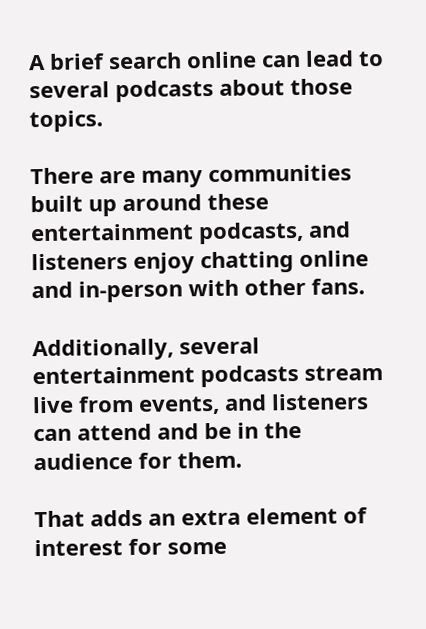A brief search online can lead to several podcasts about those topics.

There are many communities built up around these entertainment podcasts, and listeners enjoy chatting online and in-person with other fans.

Additionally, several entertainment podcasts stream live from events, and listeners can attend and be in the audience for them.

That adds an extra element of interest for some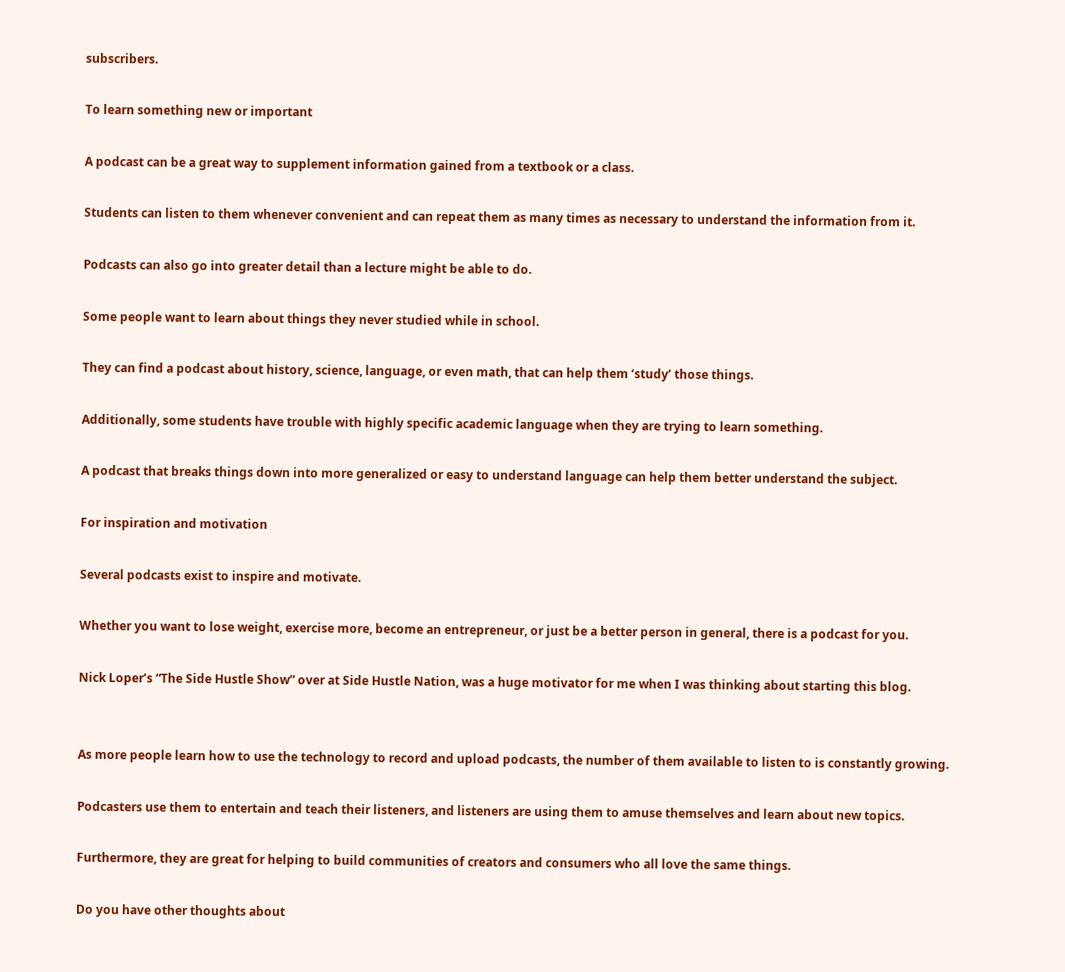subscribers.

To learn something new or important

A podcast can be a great way to supplement information gained from a textbook or a class.

Students can listen to them whenever convenient and can repeat them as many times as necessary to understand the information from it.

Podcasts can also go into greater detail than a lecture might be able to do.

Some people want to learn about things they never studied while in school.

They can find a podcast about history, science, language, or even math, that can help them ‘study’ those things.

Additionally, some students have trouble with highly specific academic language when they are trying to learn something.

A podcast that breaks things down into more generalized or easy to understand language can help them better understand the subject.

For inspiration and motivation

Several podcasts exist to inspire and motivate.

Whether you want to lose weight, exercise more, become an entrepreneur, or just be a better person in general, there is a podcast for you.

Nick Loper’s “The Side Hustle Show” over at Side Hustle Nation, was a huge motivator for me when I was thinking about starting this blog.


As more people learn how to use the technology to record and upload podcasts, the number of them available to listen to is constantly growing.

Podcasters use them to entertain and teach their listeners, and listeners are using them to amuse themselves and learn about new topics.

Furthermore, they are great for helping to build communities of creators and consumers who all love the same things.

Do you have other thoughts about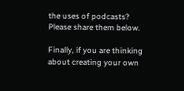the uses of podcasts? Please share them below.

Finally, if you are thinking about creating your own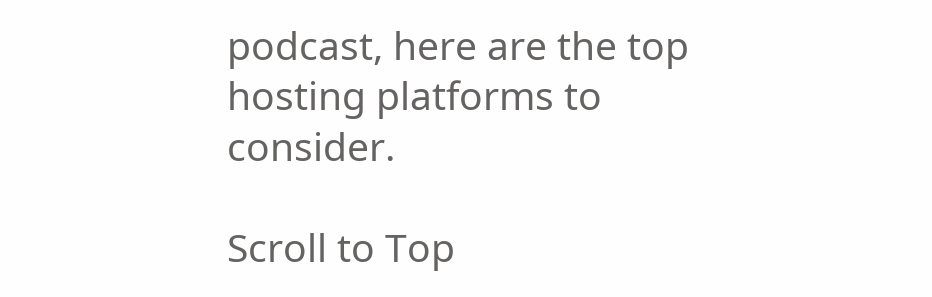podcast, here are the top hosting platforms to consider.

Scroll to Top